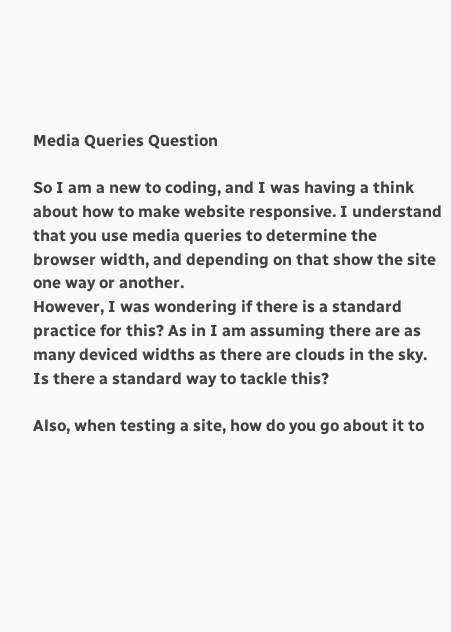Media Queries Question

So I am a new to coding, and I was having a think about how to make website responsive. I understand that you use media queries to determine the browser width, and depending on that show the site one way or another.
However, I was wondering if there is a standard practice for this? As in I am assuming there are as many deviced widths as there are clouds in the sky. Is there a standard way to tackle this?

Also, when testing a site, how do you go about it to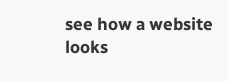see how a website looks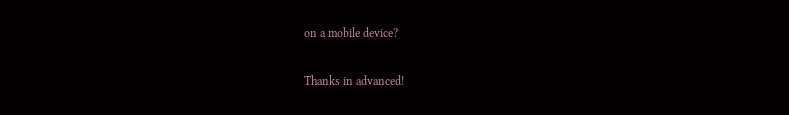on a mobile device?

Thanks in advanced!